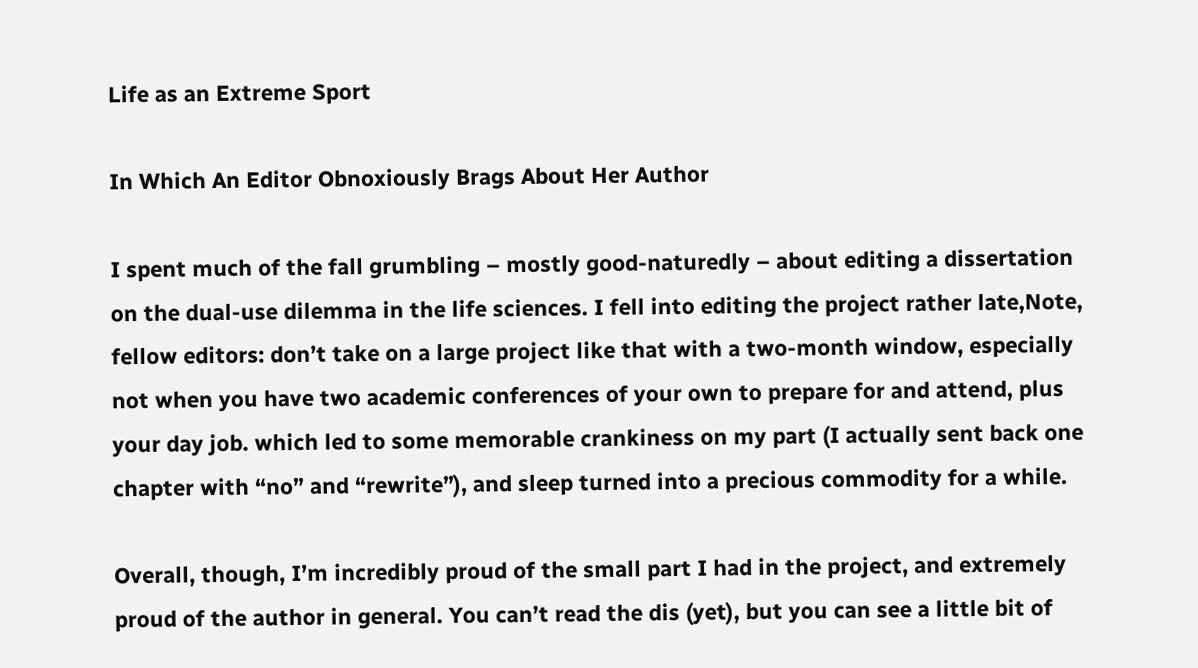Life as an Extreme Sport

In Which An Editor Obnoxiously Brags About Her Author

I spent much of the fall grumbling – mostly good-naturedly – about editing a dissertation on the dual-use dilemma in the life sciences. I fell into editing the project rather late,Note, fellow editors: don’t take on a large project like that with a two-month window, especially not when you have two academic conferences of your own to prepare for and attend, plus your day job. which led to some memorable crankiness on my part (I actually sent back one chapter with “no” and “rewrite”), and sleep turned into a precious commodity for a while.

Overall, though, I’m incredibly proud of the small part I had in the project, and extremely proud of the author in general. You can’t read the dis (yet), but you can see a little bit of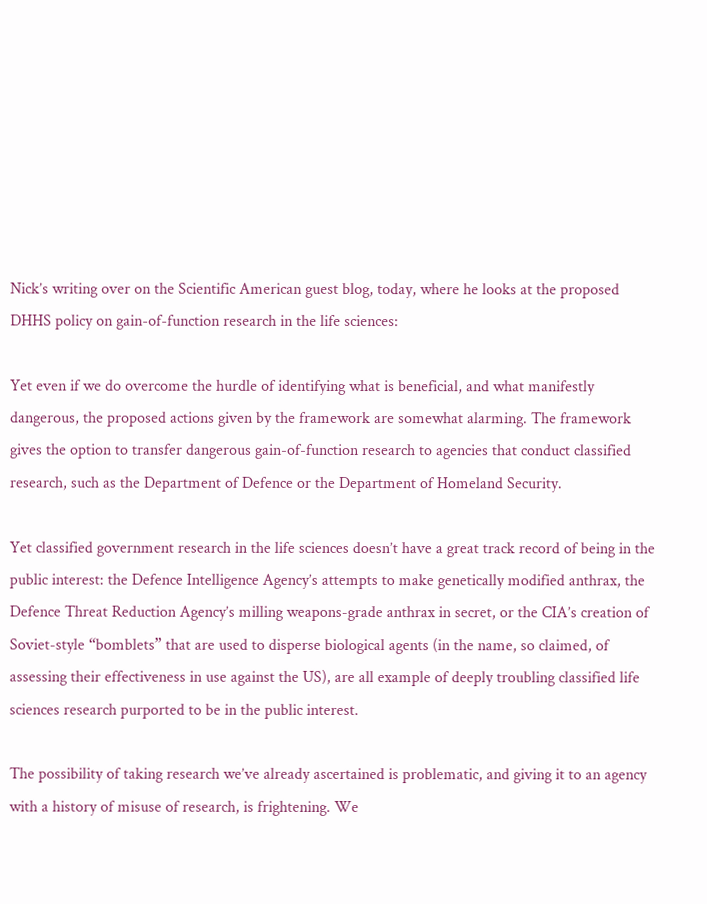Nick’s writing over on the Scientific American guest blog, today, where he looks at the proposed DHHS policy on gain-of-function research in the life sciences:

Yet even if we do overcome the hurdle of identifying what is beneficial, and what manifestly dangerous, the proposed actions given by the framework are somewhat alarming. The framework gives the option to transfer dangerous gain-of-function research to agencies that conduct classified research, such as the Department of Defence or the Department of Homeland Security.

Yet classified government research in the life sciences doesn’t have a great track record of being in the public interest: the Defence Intelligence Agency’s attempts to make genetically modified anthrax, the Defence Threat Reduction Agency’s milling weapons-grade anthrax in secret, or the CIA’s creation of Soviet-style “bomblets” that are used to disperse biological agents (in the name, so claimed, of assessing their effectiveness in use against the US), are all example of deeply troubling classified life sciences research purported to be in the public interest.

The possibility of taking research we’ve already ascertained is problematic, and giving it to an agency with a history of misuse of research, is frightening. We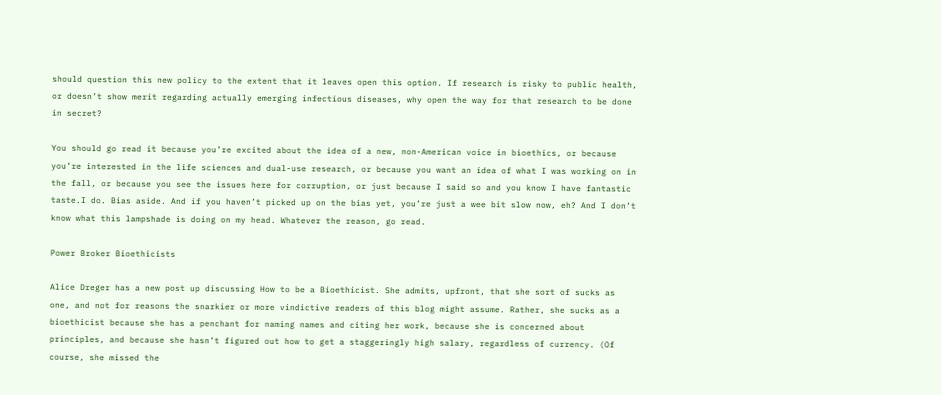should question this new policy to the extent that it leaves open this option. If research is risky to public health, or doesn’t show merit regarding actually emerging infectious diseases, why open the way for that research to be done in secret?

You should go read it because you’re excited about the idea of a new, non-American voice in bioethics, or because you’re interested in the life sciences and dual-use research, or because you want an idea of what I was working on in the fall, or because you see the issues here for corruption, or just because I said so and you know I have fantastic taste.I do. Bias aside. And if you haven’t picked up on the bias yet, you’re just a wee bit slow now, eh? And I don’t know what this lampshade is doing on my head. Whatever the reason, go read.

Power Broker Bioethicists

Alice Dreger has a new post up discussing How to be a Bioethicist. She admits, upfront, that she sort of sucks as one, and not for reasons the snarkier or more vindictive readers of this blog might assume. Rather, she sucks as a bioethicist because she has a penchant for naming names and citing her work, because she is concerned about principles, and because she hasn’t figured out how to get a staggeringly high salary, regardless of currency. (Of course, she missed the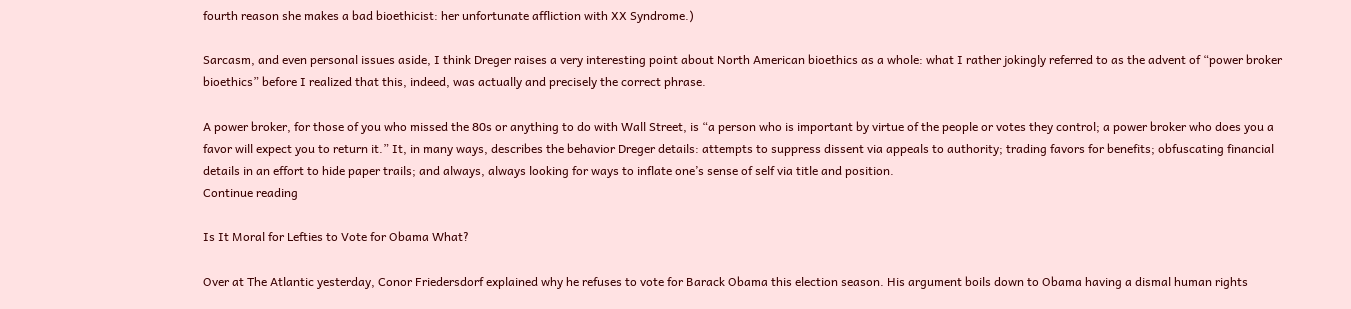fourth reason she makes a bad bioethicist: her unfortunate affliction with XX Syndrome.)

Sarcasm, and even personal issues aside, I think Dreger raises a very interesting point about North American bioethics as a whole: what I rather jokingly referred to as the advent of “power broker bioethics” before I realized that this, indeed, was actually and precisely the correct phrase.

A power broker, for those of you who missed the 80s or anything to do with Wall Street, is “a person who is important by virtue of the people or votes they control; a power broker who does you a favor will expect you to return it.” It, in many ways, describes the behavior Dreger details: attempts to suppress dissent via appeals to authority; trading favors for benefits; obfuscating financial details in an effort to hide paper trails; and always, always looking for ways to inflate one’s sense of self via title and position.
Continue reading

Is It Moral for Lefties to Vote for Obama What?

Over at The Atlantic yesterday, Conor Friedersdorf explained why he refuses to vote for Barack Obama this election season. His argument boils down to Obama having a dismal human rights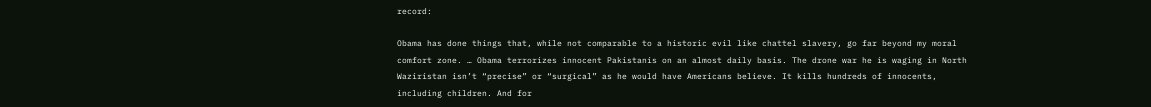record:

Obama has done things that, while not comparable to a historic evil like chattel slavery, go far beyond my moral comfort zone. … Obama terrorizes innocent Pakistanis on an almost daily basis. The drone war he is waging in North Waziristan isn’t “precise” or “surgical” as he would have Americans believe. It kills hundreds of innocents, including children. And for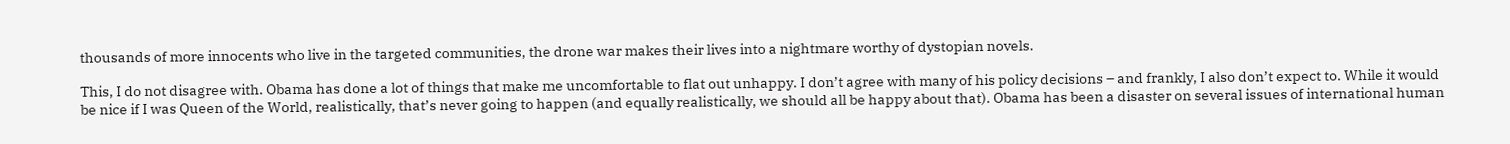thousands of more innocents who live in the targeted communities, the drone war makes their lives into a nightmare worthy of dystopian novels.

This, I do not disagree with. Obama has done a lot of things that make me uncomfortable to flat out unhappy. I don’t agree with many of his policy decisions – and frankly, I also don’t expect to. While it would be nice if I was Queen of the World, realistically, that’s never going to happen (and equally realistically, we should all be happy about that). Obama has been a disaster on several issues of international human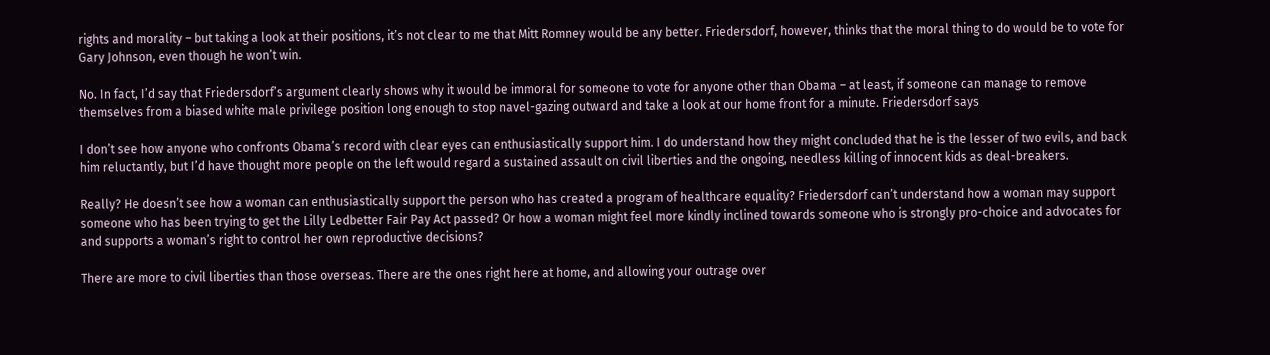rights and morality – but taking a look at their positions, it’s not clear to me that Mitt Romney would be any better. Friedersdorf, however, thinks that the moral thing to do would be to vote for Gary Johnson, even though he won’t win.

No. In fact, I’d say that Friedersdorf’s argument clearly shows why it would be immoral for someone to vote for anyone other than Obama – at least, if someone can manage to remove themselves from a biased white male privilege position long enough to stop navel-gazing outward and take a look at our home front for a minute. Friedersdorf says

I don’t see how anyone who confronts Obama’s record with clear eyes can enthusiastically support him. I do understand how they might concluded that he is the lesser of two evils, and back him reluctantly, but I’d have thought more people on the left would regard a sustained assault on civil liberties and the ongoing, needless killing of innocent kids as deal-breakers.

Really? He doesn’t see how a woman can enthusiastically support the person who has created a program of healthcare equality? Friedersdorf can’t understand how a woman may support someone who has been trying to get the Lilly Ledbetter Fair Pay Act passed? Or how a woman might feel more kindly inclined towards someone who is strongly pro-choice and advocates for and supports a woman’s right to control her own reproductive decisions?

There are more to civil liberties than those overseas. There are the ones right here at home, and allowing your outrage over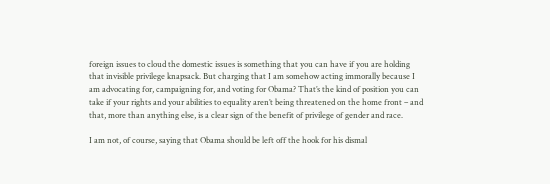foreign issues to cloud the domestic issues is something that you can have if you are holding that invisible privilege knapsack. But charging that I am somehow acting immorally because I am advocating for, campaigning for, and voting for Obama? That’s the kind of position you can take if your rights and your abilities to equality aren’t being threatened on the home front – and that, more than anything else, is a clear sign of the benefit of privilege of gender and race.

I am not, of course, saying that Obama should be left off the hook for his dismal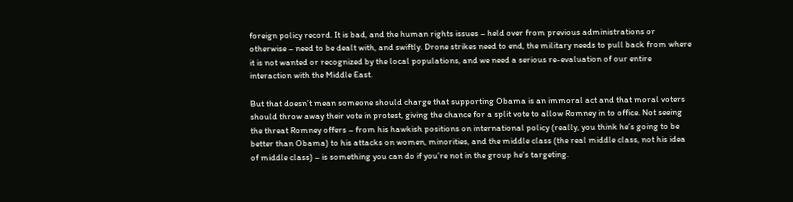foreign policy record. It is bad, and the human rights issues – held over from previous administrations or otherwise – need to be dealt with, and swiftly. Drone strikes need to end, the military needs to pull back from where it is not wanted or recognized by the local populations, and we need a serious re-evaluation of our entire interaction with the Middle East.

But that doesn’t mean someone should charge that supporting Obama is an immoral act and that moral voters should throw away their vote in protest, giving the chance for a split vote to allow Romney in to office. Not seeing the threat Romney offers – from his hawkish positions on international policy (really, you think he’s going to be better than Obama) to his attacks on women, minorities, and the middle class (the real middle class, not his idea of middle class) – is something you can do if you’re not in the group he’s targeting.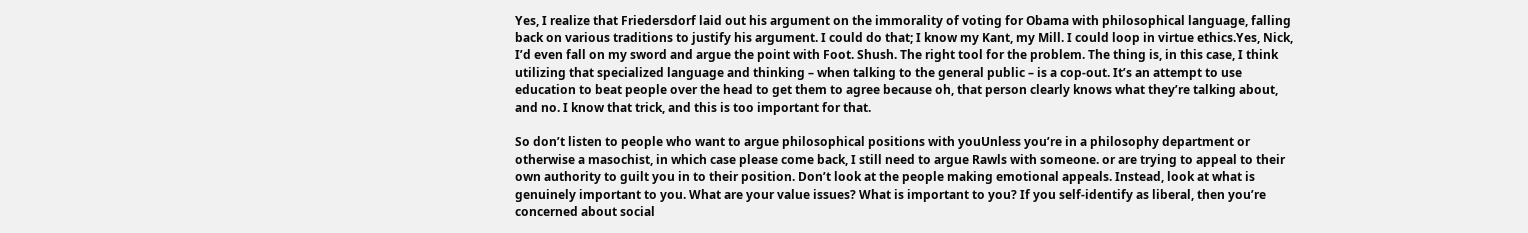Yes, I realize that Friedersdorf laid out his argument on the immorality of voting for Obama with philosophical language, falling back on various traditions to justify his argument. I could do that; I know my Kant, my Mill. I could loop in virtue ethics.Yes, Nick, I’d even fall on my sword and argue the point with Foot. Shush. The right tool for the problem. The thing is, in this case, I think utilizing that specialized language and thinking – when talking to the general public – is a cop-out. It’s an attempt to use education to beat people over the head to get them to agree because oh, that person clearly knows what they’re talking about, and no. I know that trick, and this is too important for that.

So don’t listen to people who want to argue philosophical positions with youUnless you’re in a philosophy department or otherwise a masochist, in which case please come back, I still need to argue Rawls with someone. or are trying to appeal to their own authority to guilt you in to their position. Don’t look at the people making emotional appeals. Instead, look at what is genuinely important to you. What are your value issues? What is important to you? If you self-identify as liberal, then you’re concerned about social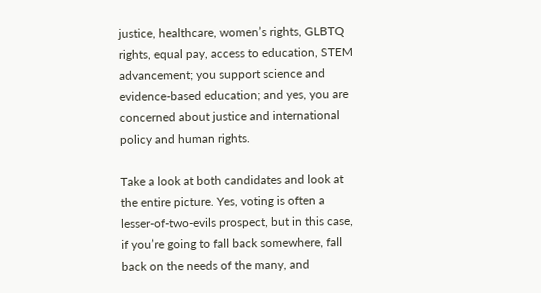justice, healthcare, women’s rights, GLBTQ rights, equal pay, access to education, STEM advancement; you support science and evidence-based education; and yes, you are concerned about justice and international policy and human rights.

Take a look at both candidates and look at the entire picture. Yes, voting is often a lesser-of-two-evils prospect, but in this case, if you’re going to fall back somewhere, fall back on the needs of the many, and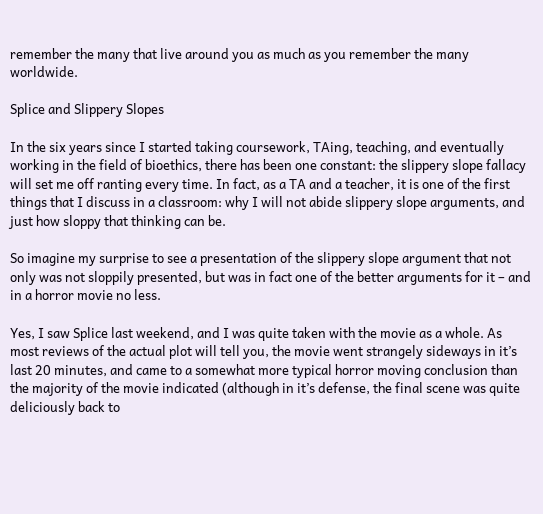remember the many that live around you as much as you remember the many worldwide.

Splice and Slippery Slopes

In the six years since I started taking coursework, TAing, teaching, and eventually working in the field of bioethics, there has been one constant: the slippery slope fallacy will set me off ranting every time. In fact, as a TA and a teacher, it is one of the first things that I discuss in a classroom: why I will not abide slippery slope arguments, and just how sloppy that thinking can be.

So imagine my surprise to see a presentation of the slippery slope argument that not only was not sloppily presented, but was in fact one of the better arguments for it – and in a horror movie no less.

Yes, I saw Splice last weekend, and I was quite taken with the movie as a whole. As most reviews of the actual plot will tell you, the movie went strangely sideways in it’s last 20 minutes, and came to a somewhat more typical horror moving conclusion than the majority of the movie indicated (although in it’s defense, the final scene was quite deliciously back to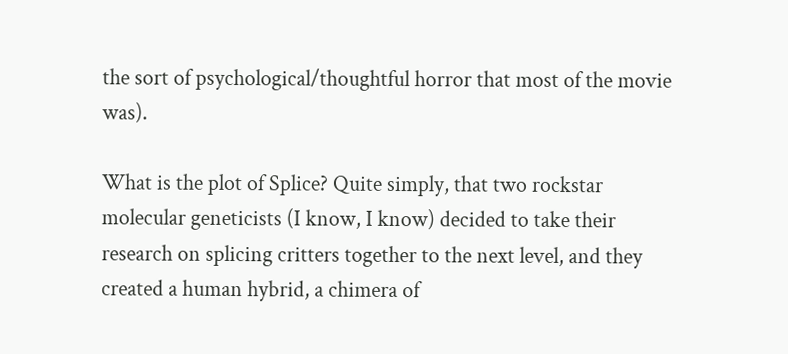the sort of psychological/thoughtful horror that most of the movie was).

What is the plot of Splice? Quite simply, that two rockstar molecular geneticists (I know, I know) decided to take their research on splicing critters together to the next level, and they created a human hybrid, a chimera of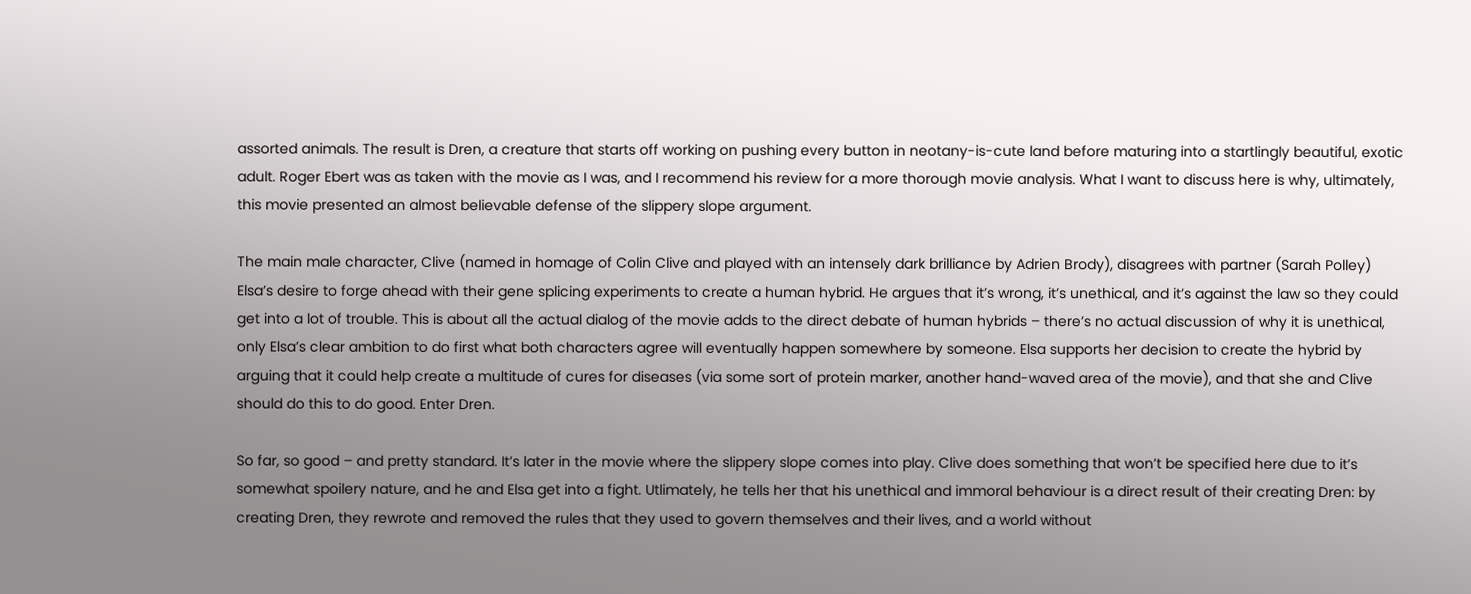assorted animals. The result is Dren, a creature that starts off working on pushing every button in neotany-is-cute land before maturing into a startlingly beautiful, exotic adult. Roger Ebert was as taken with the movie as I was, and I recommend his review for a more thorough movie analysis. What I want to discuss here is why, ultimately, this movie presented an almost believable defense of the slippery slope argument.

The main male character, Clive (named in homage of Colin Clive and played with an intensely dark brilliance by Adrien Brody), disagrees with partner (Sarah Polley) Elsa’s desire to forge ahead with their gene splicing experiments to create a human hybrid. He argues that it’s wrong, it’s unethical, and it’s against the law so they could get into a lot of trouble. This is about all the actual dialog of the movie adds to the direct debate of human hybrids – there’s no actual discussion of why it is unethical, only Elsa’s clear ambition to do first what both characters agree will eventually happen somewhere by someone. Elsa supports her decision to create the hybrid by arguing that it could help create a multitude of cures for diseases (via some sort of protein marker, another hand-waved area of the movie), and that she and Clive should do this to do good. Enter Dren.

So far, so good – and pretty standard. It’s later in the movie where the slippery slope comes into play. Clive does something that won’t be specified here due to it’s somewhat spoilery nature, and he and Elsa get into a fight. Utlimately, he tells her that his unethical and immoral behaviour is a direct result of their creating Dren: by creating Dren, they rewrote and removed the rules that they used to govern themselves and their lives, and a world without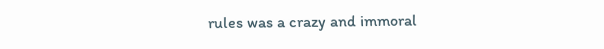rules was a crazy and immoral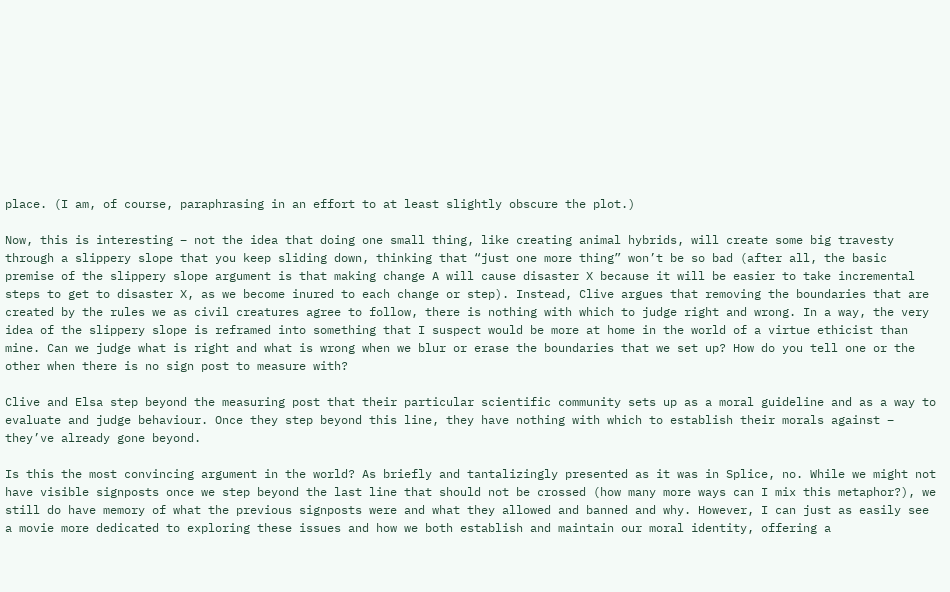place. (I am, of course, paraphrasing in an effort to at least slightly obscure the plot.)

Now, this is interesting – not the idea that doing one small thing, like creating animal hybrids, will create some big travesty through a slippery slope that you keep sliding down, thinking that “just one more thing” won’t be so bad (after all, the basic premise of the slippery slope argument is that making change A will cause disaster X because it will be easier to take incremental steps to get to disaster X, as we become inured to each change or step). Instead, Clive argues that removing the boundaries that are created by the rules we as civil creatures agree to follow, there is nothing with which to judge right and wrong. In a way, the very idea of the slippery slope is reframed into something that I suspect would be more at home in the world of a virtue ethicist than mine. Can we judge what is right and what is wrong when we blur or erase the boundaries that we set up? How do you tell one or the other when there is no sign post to measure with?

Clive and Elsa step beyond the measuring post that their particular scientific community sets up as a moral guideline and as a way to evaluate and judge behaviour. Once they step beyond this line, they have nothing with which to establish their morals against – they’ve already gone beyond.

Is this the most convincing argument in the world? As briefly and tantalizingly presented as it was in Splice, no. While we might not have visible signposts once we step beyond the last line that should not be crossed (how many more ways can I mix this metaphor?), we still do have memory of what the previous signposts were and what they allowed and banned and why. However, I can just as easily see a movie more dedicated to exploring these issues and how we both establish and maintain our moral identity, offering a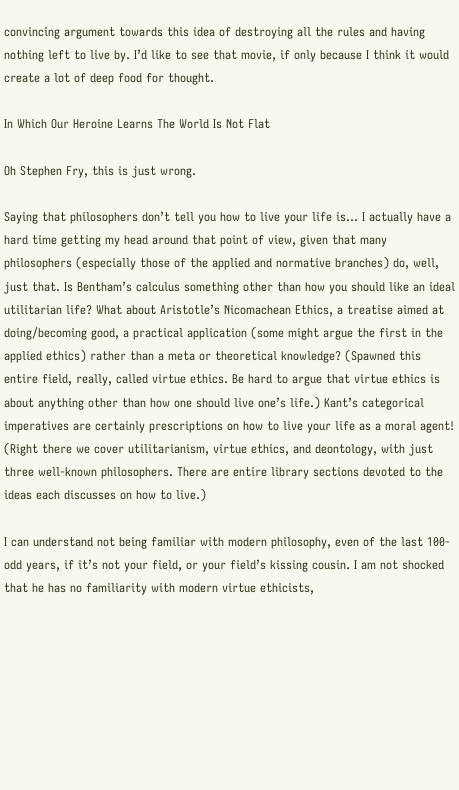convincing argument towards this idea of destroying all the rules and having nothing left to live by. I’d like to see that movie, if only because I think it would create a lot of deep food for thought.

In Which Our Heroine Learns The World Is Not Flat

Oh Stephen Fry, this is just wrong.

Saying that philosophers don’t tell you how to live your life is… I actually have a hard time getting my head around that point of view, given that many philosophers (especially those of the applied and normative branches) do, well, just that. Is Bentham’s calculus something other than how you should like an ideal utilitarian life? What about Aristotle’s Nicomachean Ethics, a treatise aimed at doing/becoming good, a practical application (some might argue the first in the applied ethics) rather than a meta or theoretical knowledge? (Spawned this entire field, really, called virtue ethics. Be hard to argue that virtue ethics is about anything other than how one should live one’s life.) Kant’s categorical imperatives are certainly prescriptions on how to live your life as a moral agent! (Right there we cover utilitarianism, virtue ethics, and deontology, with just three well-known philosophers. There are entire library sections devoted to the ideas each discusses on how to live.)

I can understand not being familiar with modern philosophy, even of the last 100-odd years, if it’s not your field, or your field’s kissing cousin. I am not shocked that he has no familiarity with modern virtue ethicists,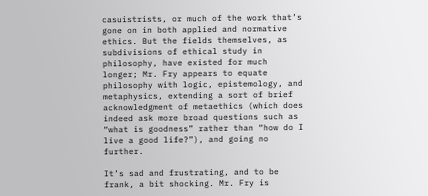casuistrists, or much of the work that’s gone on in both applied and normative ethics. But the fields themselves, as subdivisions of ethical study in philosophy, have existed for much longer; Mr. Fry appears to equate philosophy with logic, epistemology, and metaphysics, extending a sort of brief acknowledgment of metaethics (which does indeed ask more broad questions such as “what is goodness” rather than “how do I live a good life?”), and going no further.

It’s sad and frustrating, and to be frank, a bit shocking. Mr. Fry is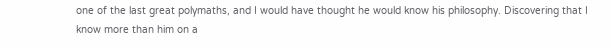one of the last great polymaths, and I would have thought he would know his philosophy. Discovering that I know more than him on a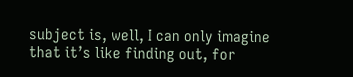subject is, well, I can only imagine that it’s like finding out, for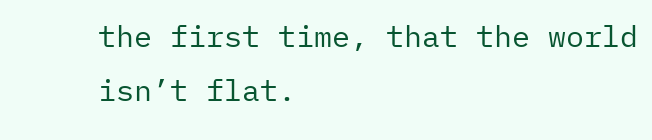the first time, that the world isn’t flat.